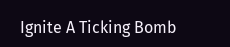Ignite A Ticking Bomb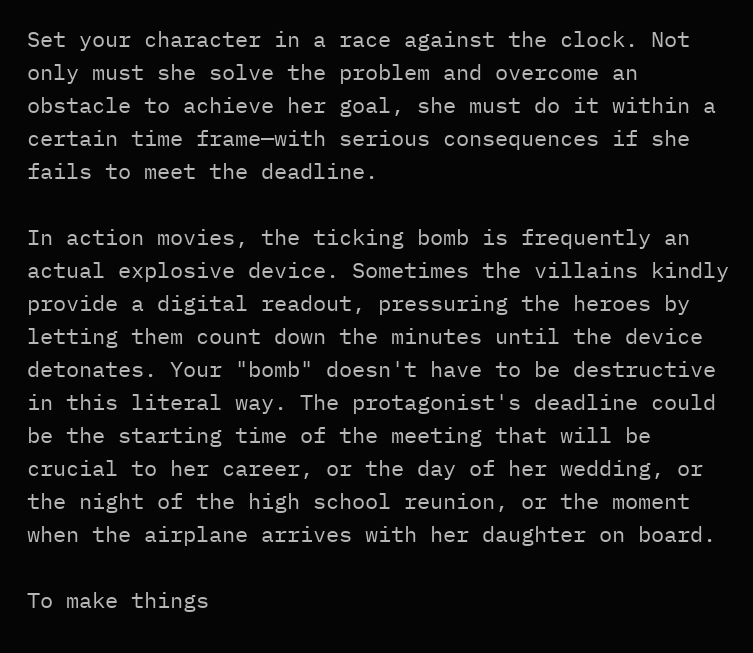Set your character in a race against the clock. Not only must she solve the problem and overcome an obstacle to achieve her goal, she must do it within a certain time frame—with serious consequences if she fails to meet the deadline.

In action movies, the ticking bomb is frequently an actual explosive device. Sometimes the villains kindly provide a digital readout, pressuring the heroes by letting them count down the minutes until the device detonates. Your "bomb" doesn't have to be destructive in this literal way. The protagonist's deadline could be the starting time of the meeting that will be crucial to her career, or the day of her wedding, or the night of the high school reunion, or the moment when the airplane arrives with her daughter on board.

To make things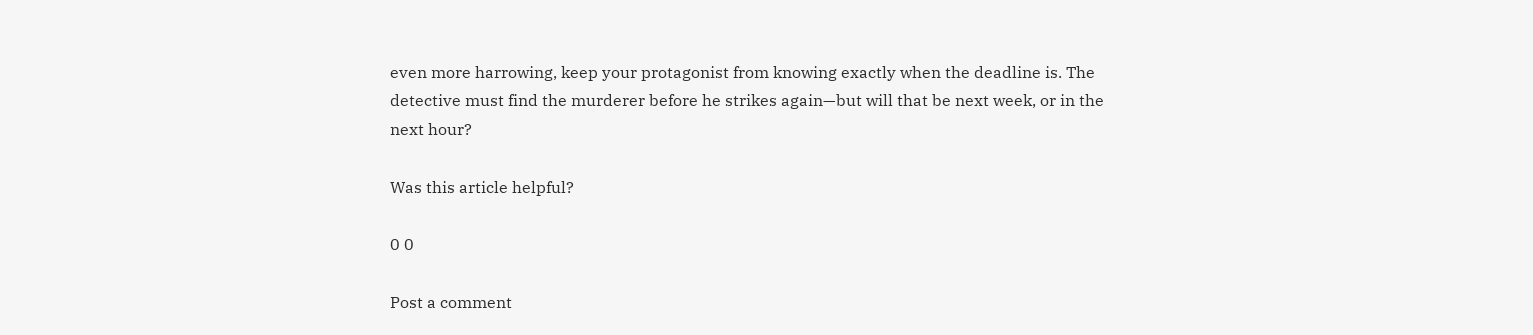even more harrowing, keep your protagonist from knowing exactly when the deadline is. The detective must find the murderer before he strikes again—but will that be next week, or in the next hour?

Was this article helpful?

0 0

Post a comment